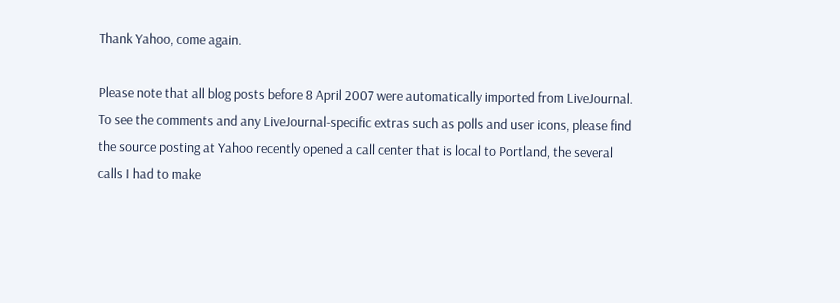Thank Yahoo, come again.

Please note that all blog posts before 8 April 2007 were automatically imported from LiveJournal.  To see the comments and any LiveJournal-specific extras such as polls and user icons, please find the source posting at Yahoo recently opened a call center that is local to Portland, the several calls I had to make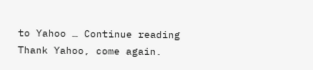to Yahoo … Continue reading Thank Yahoo, come again.